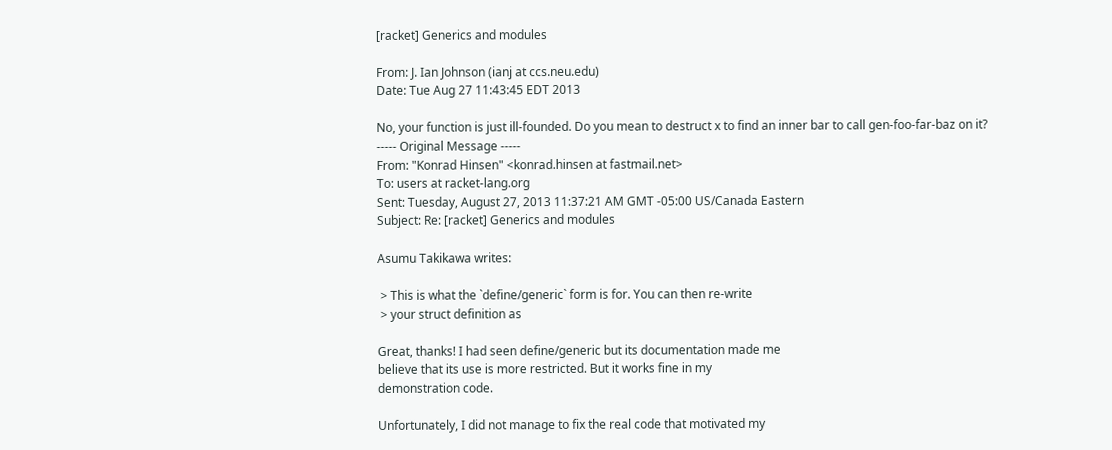[racket] Generics and modules

From: J. Ian Johnson (ianj at ccs.neu.edu)
Date: Tue Aug 27 11:43:45 EDT 2013

No, your function is just ill-founded. Do you mean to destruct x to find an inner bar to call gen-foo-far-baz on it?
----- Original Message -----
From: "Konrad Hinsen" <konrad.hinsen at fastmail.net>
To: users at racket-lang.org
Sent: Tuesday, August 27, 2013 11:37:21 AM GMT -05:00 US/Canada Eastern
Subject: Re: [racket] Generics and modules

Asumu Takikawa writes:

 > This is what the `define/generic` form is for. You can then re-write
 > your struct definition as

Great, thanks! I had seen define/generic but its documentation made me
believe that its use is more restricted. But it works fine in my
demonstration code.

Unfortunately, I did not manage to fix the real code that motivated my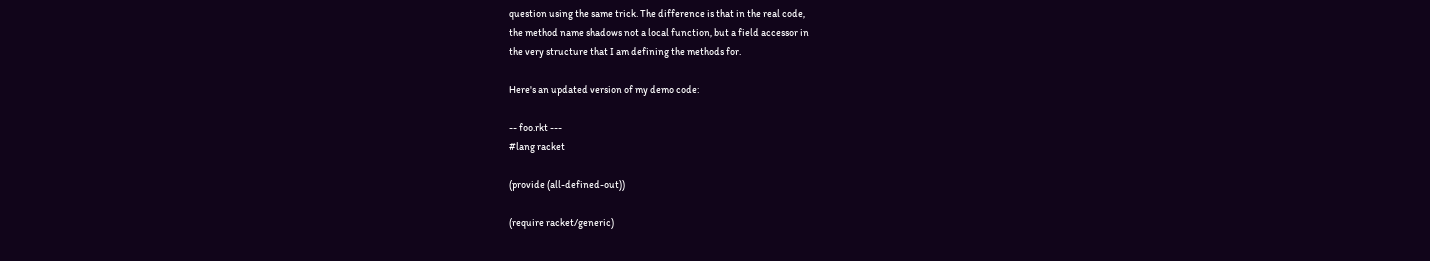question using the same trick. The difference is that in the real code,
the method name shadows not a local function, but a field accessor in
the very structure that I am defining the methods for.

Here's an updated version of my demo code:

-- foo.rkt ---
#lang racket

(provide (all-defined-out))

(require racket/generic)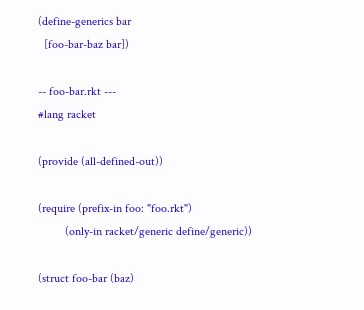(define-generics bar
  [foo-bar-baz bar])

-- foo-bar.rkt ---
#lang racket

(provide (all-defined-out))

(require (prefix-in foo: "foo.rkt")
         (only-in racket/generic define/generic))

(struct foo-bar (baz)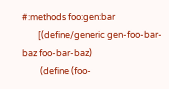#:methods foo:gen:bar
        [(define/generic gen-foo-bar-baz foo-bar-baz)
         (define (foo-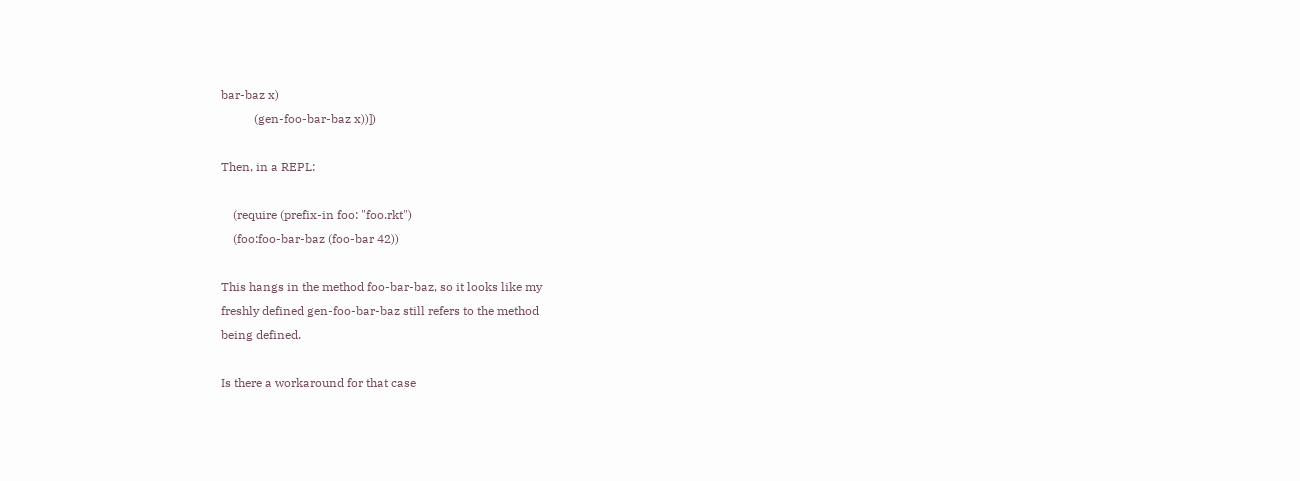bar-baz x)
           (gen-foo-bar-baz x))])

Then, in a REPL:

    (require (prefix-in foo: "foo.rkt")
    (foo:foo-bar-baz (foo-bar 42))

This hangs in the method foo-bar-baz, so it looks like my
freshly defined gen-foo-bar-baz still refers to the method
being defined.

Is there a workaround for that case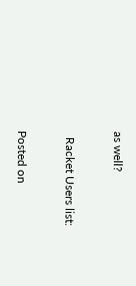as well?

  Racket Users list:

Posted on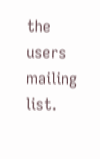the users mailing list.